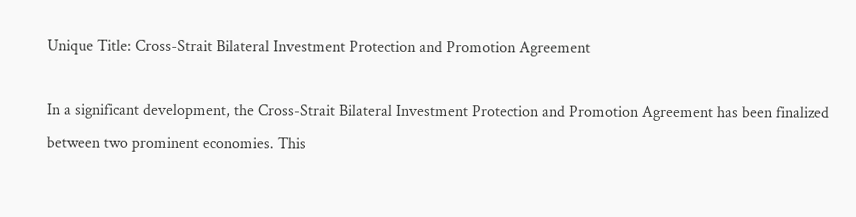Unique Title: Cross-Strait Bilateral Investment Protection and Promotion Agreement

In a significant development, the Cross-Strait Bilateral Investment Protection and Promotion Agreement has been finalized between two prominent economies. This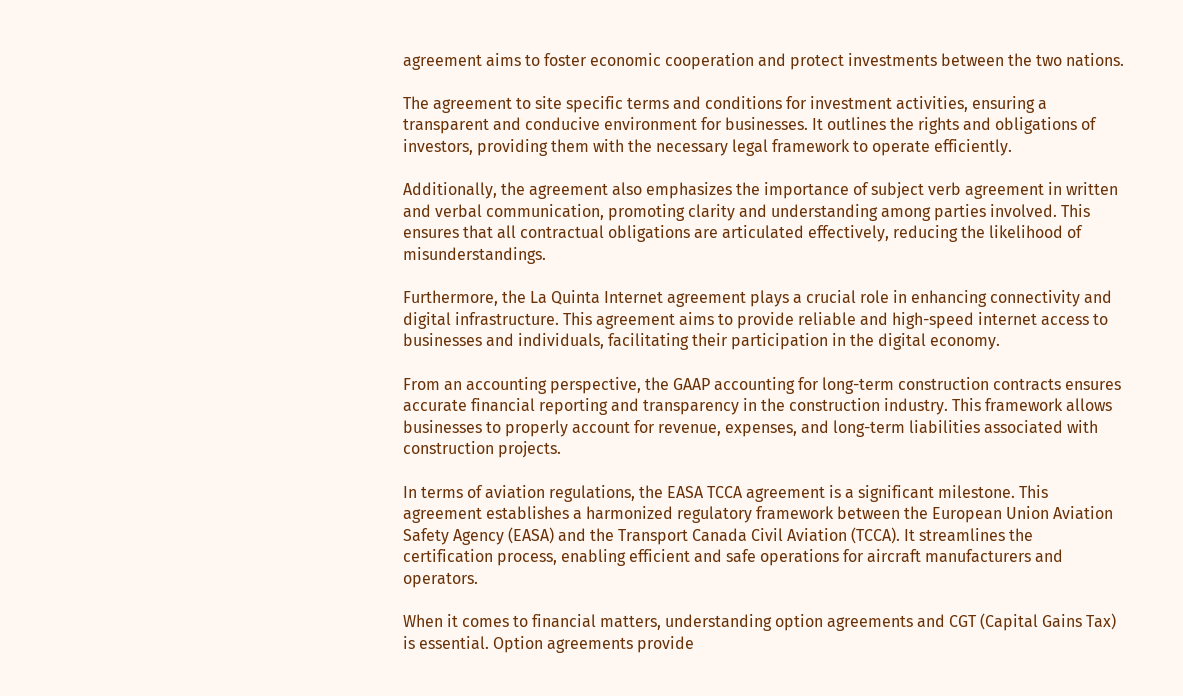agreement aims to foster economic cooperation and protect investments between the two nations.

The agreement to site specific terms and conditions for investment activities, ensuring a transparent and conducive environment for businesses. It outlines the rights and obligations of investors, providing them with the necessary legal framework to operate efficiently.

Additionally, the agreement also emphasizes the importance of subject verb agreement in written and verbal communication, promoting clarity and understanding among parties involved. This ensures that all contractual obligations are articulated effectively, reducing the likelihood of misunderstandings.

Furthermore, the La Quinta Internet agreement plays a crucial role in enhancing connectivity and digital infrastructure. This agreement aims to provide reliable and high-speed internet access to businesses and individuals, facilitating their participation in the digital economy.

From an accounting perspective, the GAAP accounting for long-term construction contracts ensures accurate financial reporting and transparency in the construction industry. This framework allows businesses to properly account for revenue, expenses, and long-term liabilities associated with construction projects.

In terms of aviation regulations, the EASA TCCA agreement is a significant milestone. This agreement establishes a harmonized regulatory framework between the European Union Aviation Safety Agency (EASA) and the Transport Canada Civil Aviation (TCCA). It streamlines the certification process, enabling efficient and safe operations for aircraft manufacturers and operators.

When it comes to financial matters, understanding option agreements and CGT (Capital Gains Tax) is essential. Option agreements provide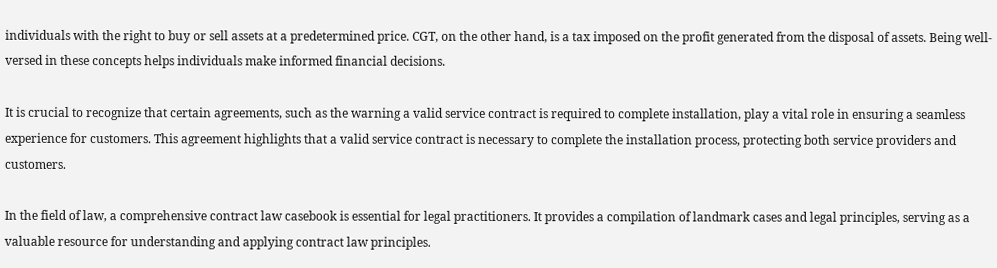individuals with the right to buy or sell assets at a predetermined price. CGT, on the other hand, is a tax imposed on the profit generated from the disposal of assets. Being well-versed in these concepts helps individuals make informed financial decisions.

It is crucial to recognize that certain agreements, such as the warning a valid service contract is required to complete installation, play a vital role in ensuring a seamless experience for customers. This agreement highlights that a valid service contract is necessary to complete the installation process, protecting both service providers and customers.

In the field of law, a comprehensive contract law casebook is essential for legal practitioners. It provides a compilation of landmark cases and legal principles, serving as a valuable resource for understanding and applying contract law principles.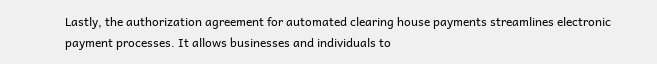Lastly, the authorization agreement for automated clearing house payments streamlines electronic payment processes. It allows businesses and individuals to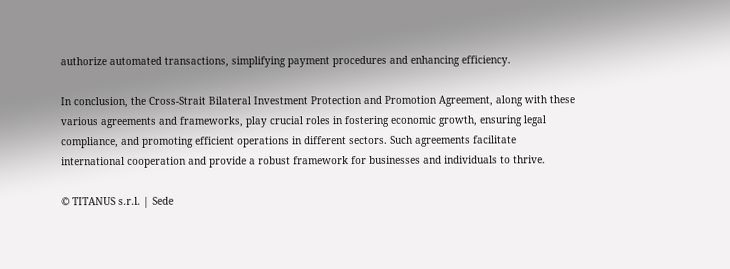authorize automated transactions, simplifying payment procedures and enhancing efficiency.

In conclusion, the Cross-Strait Bilateral Investment Protection and Promotion Agreement, along with these various agreements and frameworks, play crucial roles in fostering economic growth, ensuring legal compliance, and promoting efficient operations in different sectors. Such agreements facilitate international cooperation and provide a robust framework for businesses and individuals to thrive.

© TITANUS s.r.l. | Sede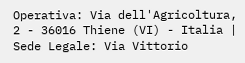Operativa: Via dell'Agricoltura, 2 - 36016 Thiene (VI) - Italia | Sede Legale: Via Vittorio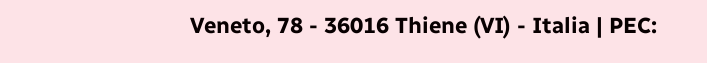Veneto, 78 - 36016 Thiene (VI) - Italia | PEC: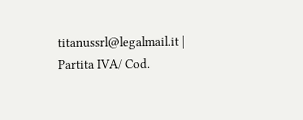titanussrl@legalmail.it | Partita IVA/ Cod.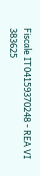Fiscale IT04159370248 - REA VI 383625